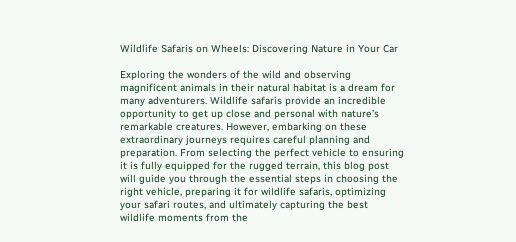Wildlife Safaris on Wheels: Discovering Nature in Your Car

Exploring the wonders of the wild and observing magnificent animals in their natural habitat is a dream for many adventurers. Wildlife safaris provide an incredible opportunity to get up close and personal with nature’s remarkable creatures. However, embarking on these extraordinary journeys requires careful planning and preparation. From selecting the perfect vehicle to ensuring it is fully equipped for the rugged terrain, this blog post will guide you through the essential steps in choosing the right vehicle, preparing it for wildlife safaris, optimizing your safari routes, and ultimately capturing the best wildlife moments from the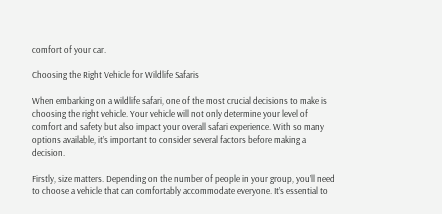comfort of your car.

Choosing the Right Vehicle for Wildlife Safaris

When embarking on a wildlife safari, one of the most crucial decisions to make is choosing the right vehicle. Your vehicle will not only determine your level of comfort and safety but also impact your overall safari experience. With so many options available, it’s important to consider several factors before making a decision.

Firstly, size matters. Depending on the number of people in your group, you’ll need to choose a vehicle that can comfortably accommodate everyone. It’s essential to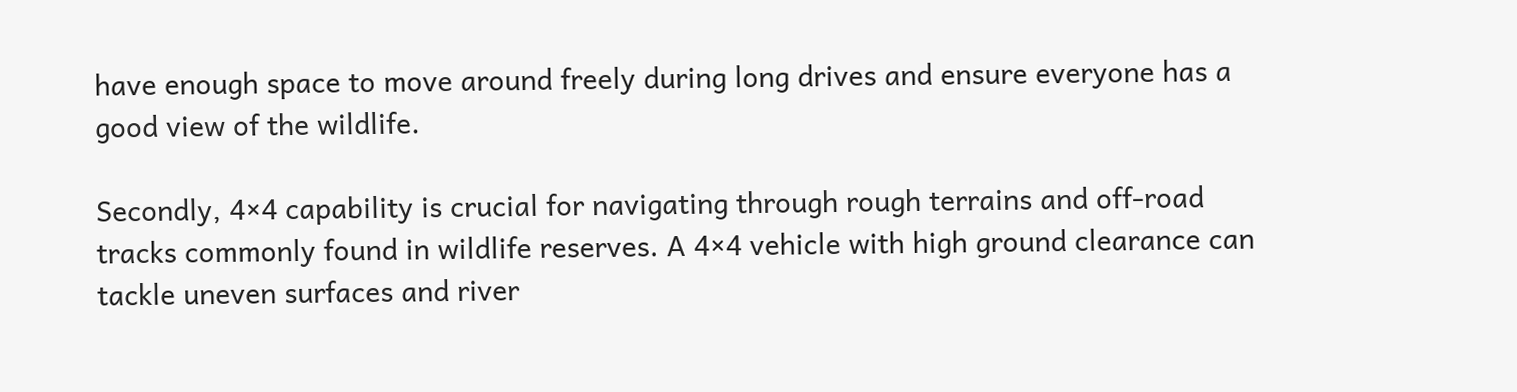have enough space to move around freely during long drives and ensure everyone has a good view of the wildlife.

Secondly, 4×4 capability is crucial for navigating through rough terrains and off-road tracks commonly found in wildlife reserves. A 4×4 vehicle with high ground clearance can tackle uneven surfaces and river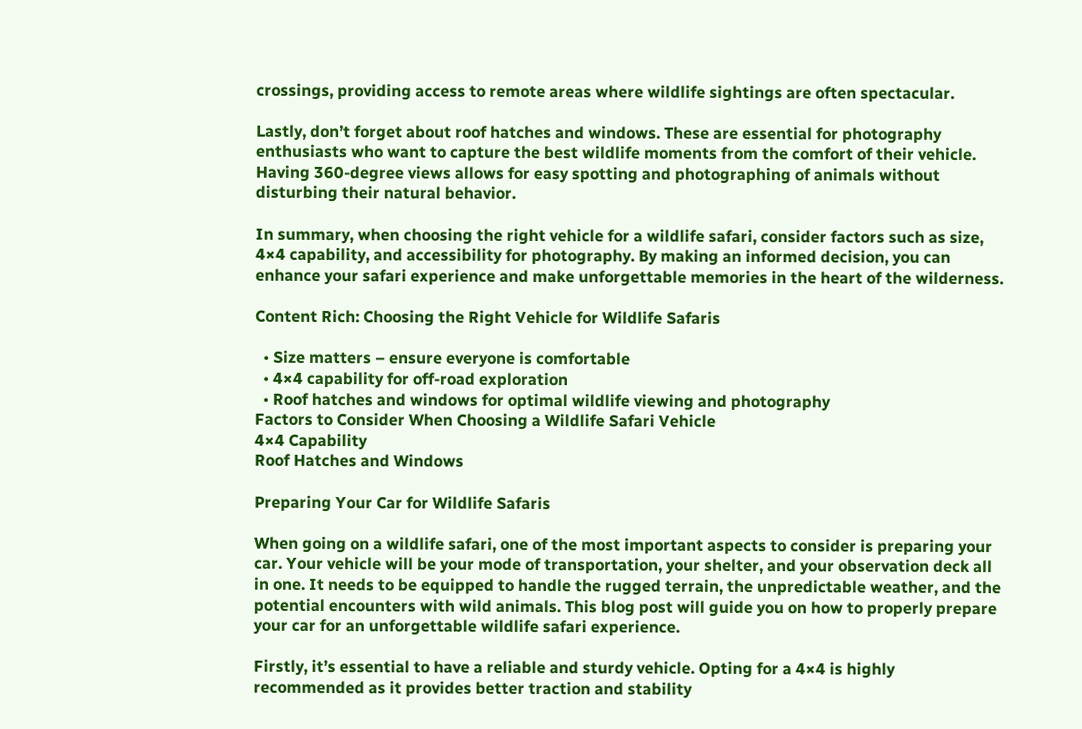crossings, providing access to remote areas where wildlife sightings are often spectacular.

Lastly, don’t forget about roof hatches and windows. These are essential for photography enthusiasts who want to capture the best wildlife moments from the comfort of their vehicle. Having 360-degree views allows for easy spotting and photographing of animals without disturbing their natural behavior.

In summary, when choosing the right vehicle for a wildlife safari, consider factors such as size, 4×4 capability, and accessibility for photography. By making an informed decision, you can enhance your safari experience and make unforgettable memories in the heart of the wilderness.

Content Rich: Choosing the Right Vehicle for Wildlife Safaris

  • Size matters – ensure everyone is comfortable
  • 4×4 capability for off-road exploration
  • Roof hatches and windows for optimal wildlife viewing and photography
Factors to Consider When Choosing a Wildlife Safari Vehicle
4×4 Capability
Roof Hatches and Windows

Preparing Your Car for Wildlife Safaris

When going on a wildlife safari, one of the most important aspects to consider is preparing your car. Your vehicle will be your mode of transportation, your shelter, and your observation deck all in one. It needs to be equipped to handle the rugged terrain, the unpredictable weather, and the potential encounters with wild animals. This blog post will guide you on how to properly prepare your car for an unforgettable wildlife safari experience.

Firstly, it’s essential to have a reliable and sturdy vehicle. Opting for a 4×4 is highly recommended as it provides better traction and stability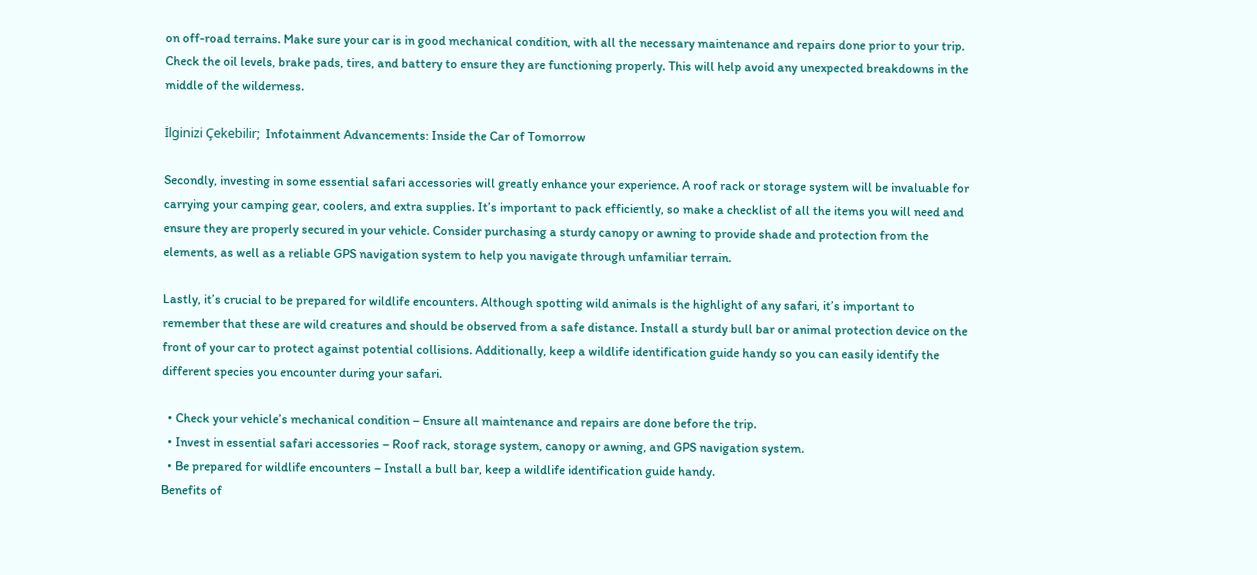on off-road terrains. Make sure your car is in good mechanical condition, with all the necessary maintenance and repairs done prior to your trip. Check the oil levels, brake pads, tires, and battery to ensure they are functioning properly. This will help avoid any unexpected breakdowns in the middle of the wilderness.

İlginizi Çekebilir;  Infotainment Advancements: Inside the Car of Tomorrow

Secondly, investing in some essential safari accessories will greatly enhance your experience. A roof rack or storage system will be invaluable for carrying your camping gear, coolers, and extra supplies. It’s important to pack efficiently, so make a checklist of all the items you will need and ensure they are properly secured in your vehicle. Consider purchasing a sturdy canopy or awning to provide shade and protection from the elements, as well as a reliable GPS navigation system to help you navigate through unfamiliar terrain.

Lastly, it’s crucial to be prepared for wildlife encounters. Although spotting wild animals is the highlight of any safari, it’s important to remember that these are wild creatures and should be observed from a safe distance. Install a sturdy bull bar or animal protection device on the front of your car to protect against potential collisions. Additionally, keep a wildlife identification guide handy so you can easily identify the different species you encounter during your safari.

  • Check your vehicle’s mechanical condition – Ensure all maintenance and repairs are done before the trip.
  • Invest in essential safari accessories – Roof rack, storage system, canopy or awning, and GPS navigation system.
  • Be prepared for wildlife encounters – Install a bull bar, keep a wildlife identification guide handy.
Benefits of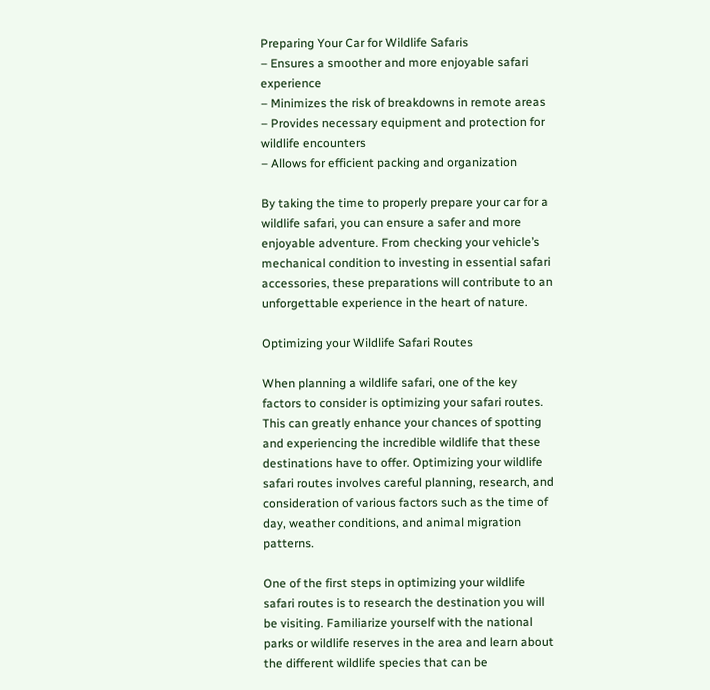Preparing Your Car for Wildlife Safaris
– Ensures a smoother and more enjoyable safari experience
– Minimizes the risk of breakdowns in remote areas
– Provides necessary equipment and protection for wildlife encounters
– Allows for efficient packing and organization

By taking the time to properly prepare your car for a wildlife safari, you can ensure a safer and more enjoyable adventure. From checking your vehicle’s mechanical condition to investing in essential safari accessories, these preparations will contribute to an unforgettable experience in the heart of nature.

Optimizing your Wildlife Safari Routes

When planning a wildlife safari, one of the key factors to consider is optimizing your safari routes. This can greatly enhance your chances of spotting and experiencing the incredible wildlife that these destinations have to offer. Optimizing your wildlife safari routes involves careful planning, research, and consideration of various factors such as the time of day, weather conditions, and animal migration patterns.

One of the first steps in optimizing your wildlife safari routes is to research the destination you will be visiting. Familiarize yourself with the national parks or wildlife reserves in the area and learn about the different wildlife species that can be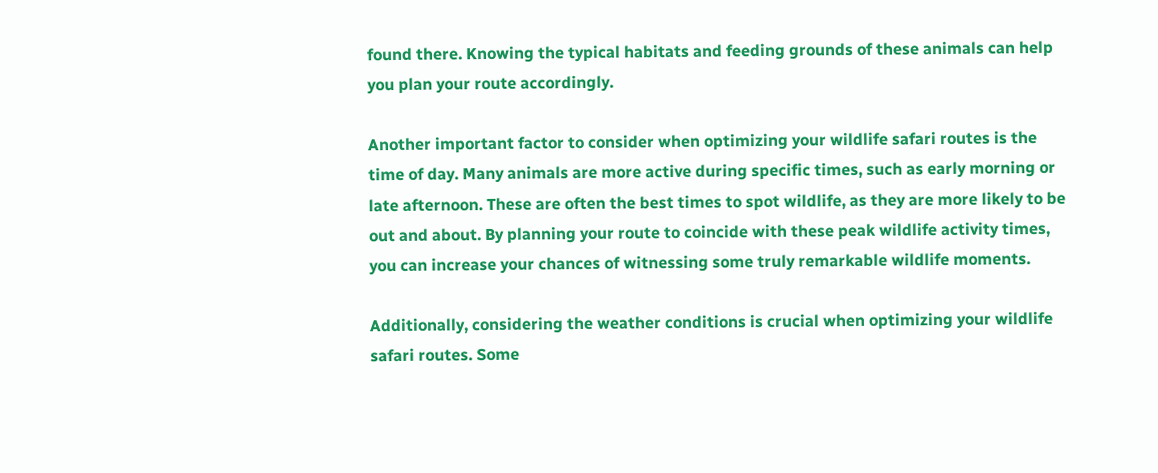found there. Knowing the typical habitats and feeding grounds of these animals can help you plan your route accordingly.

Another important factor to consider when optimizing your wildlife safari routes is the time of day. Many animals are more active during specific times, such as early morning or late afternoon. These are often the best times to spot wildlife, as they are more likely to be out and about. By planning your route to coincide with these peak wildlife activity times, you can increase your chances of witnessing some truly remarkable wildlife moments.

Additionally, considering the weather conditions is crucial when optimizing your wildlife safari routes. Some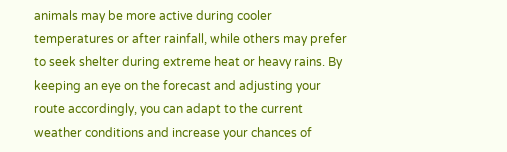animals may be more active during cooler temperatures or after rainfall, while others may prefer to seek shelter during extreme heat or heavy rains. By keeping an eye on the forecast and adjusting your route accordingly, you can adapt to the current weather conditions and increase your chances of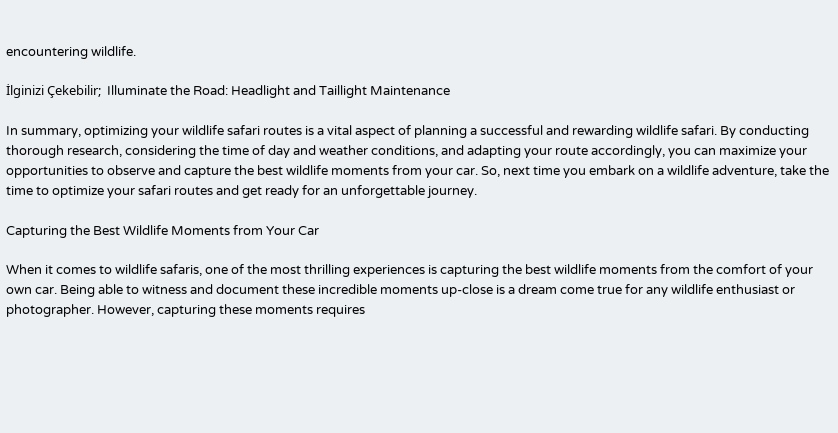encountering wildlife.

İlginizi Çekebilir;  Illuminate the Road: Headlight and Taillight Maintenance

In summary, optimizing your wildlife safari routes is a vital aspect of planning a successful and rewarding wildlife safari. By conducting thorough research, considering the time of day and weather conditions, and adapting your route accordingly, you can maximize your opportunities to observe and capture the best wildlife moments from your car. So, next time you embark on a wildlife adventure, take the time to optimize your safari routes and get ready for an unforgettable journey.

Capturing the Best Wildlife Moments from Your Car

When it comes to wildlife safaris, one of the most thrilling experiences is capturing the best wildlife moments from the comfort of your own car. Being able to witness and document these incredible moments up-close is a dream come true for any wildlife enthusiast or photographer. However, capturing these moments requires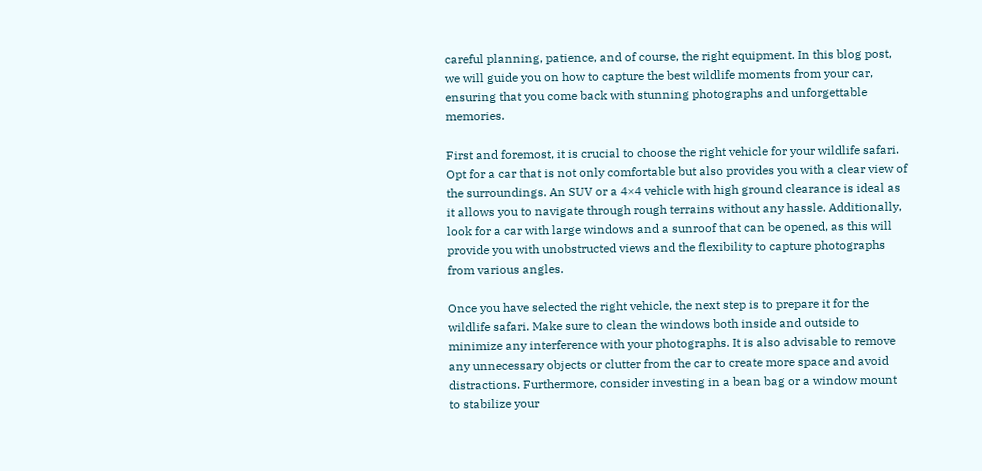careful planning, patience, and of course, the right equipment. In this blog post, we will guide you on how to capture the best wildlife moments from your car, ensuring that you come back with stunning photographs and unforgettable memories.

First and foremost, it is crucial to choose the right vehicle for your wildlife safari. Opt for a car that is not only comfortable but also provides you with a clear view of the surroundings. An SUV or a 4×4 vehicle with high ground clearance is ideal as it allows you to navigate through rough terrains without any hassle. Additionally, look for a car with large windows and a sunroof that can be opened, as this will provide you with unobstructed views and the flexibility to capture photographs from various angles.

Once you have selected the right vehicle, the next step is to prepare it for the wildlife safari. Make sure to clean the windows both inside and outside to minimize any interference with your photographs. It is also advisable to remove any unnecessary objects or clutter from the car to create more space and avoid distractions. Furthermore, consider investing in a bean bag or a window mount to stabilize your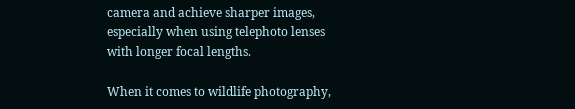camera and achieve sharper images, especially when using telephoto lenses with longer focal lengths.

When it comes to wildlife photography,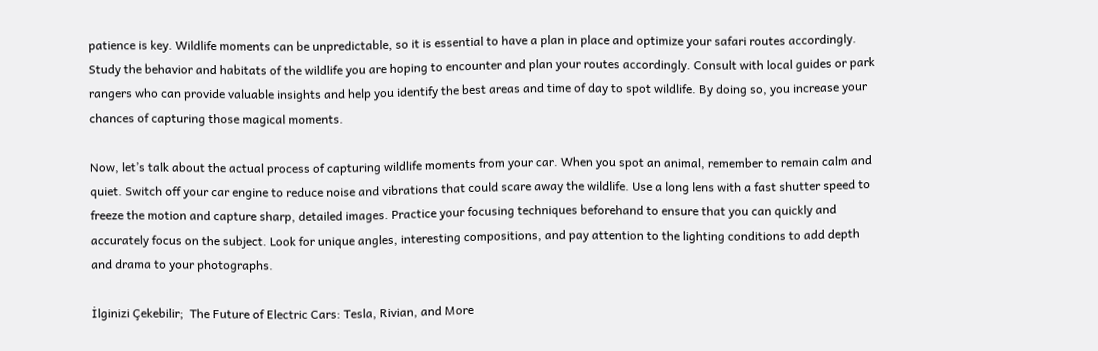patience is key. Wildlife moments can be unpredictable, so it is essential to have a plan in place and optimize your safari routes accordingly. Study the behavior and habitats of the wildlife you are hoping to encounter and plan your routes accordingly. Consult with local guides or park rangers who can provide valuable insights and help you identify the best areas and time of day to spot wildlife. By doing so, you increase your chances of capturing those magical moments.

Now, let’s talk about the actual process of capturing wildlife moments from your car. When you spot an animal, remember to remain calm and quiet. Switch off your car engine to reduce noise and vibrations that could scare away the wildlife. Use a long lens with a fast shutter speed to freeze the motion and capture sharp, detailed images. Practice your focusing techniques beforehand to ensure that you can quickly and accurately focus on the subject. Look for unique angles, interesting compositions, and pay attention to the lighting conditions to add depth and drama to your photographs.

İlginizi Çekebilir;  The Future of Electric Cars: Tesla, Rivian, and More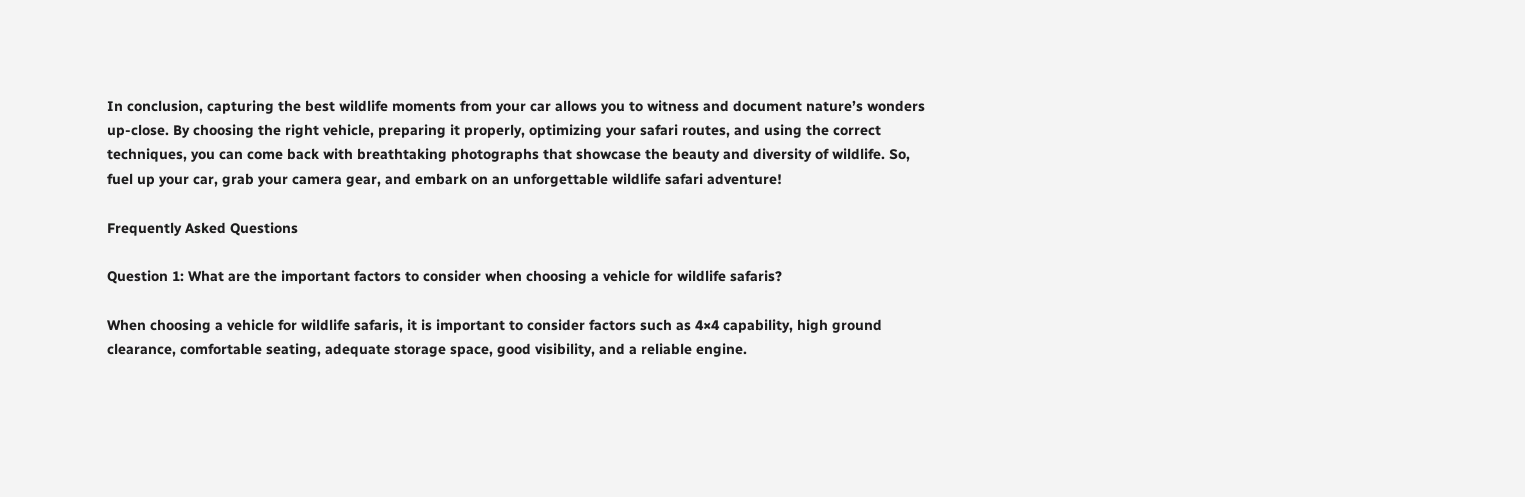In conclusion, capturing the best wildlife moments from your car allows you to witness and document nature’s wonders up-close. By choosing the right vehicle, preparing it properly, optimizing your safari routes, and using the correct techniques, you can come back with breathtaking photographs that showcase the beauty and diversity of wildlife. So, fuel up your car, grab your camera gear, and embark on an unforgettable wildlife safari adventure!

Frequently Asked Questions

Question 1: What are the important factors to consider when choosing a vehicle for wildlife safaris?

When choosing a vehicle for wildlife safaris, it is important to consider factors such as 4×4 capability, high ground clearance, comfortable seating, adequate storage space, good visibility, and a reliable engine.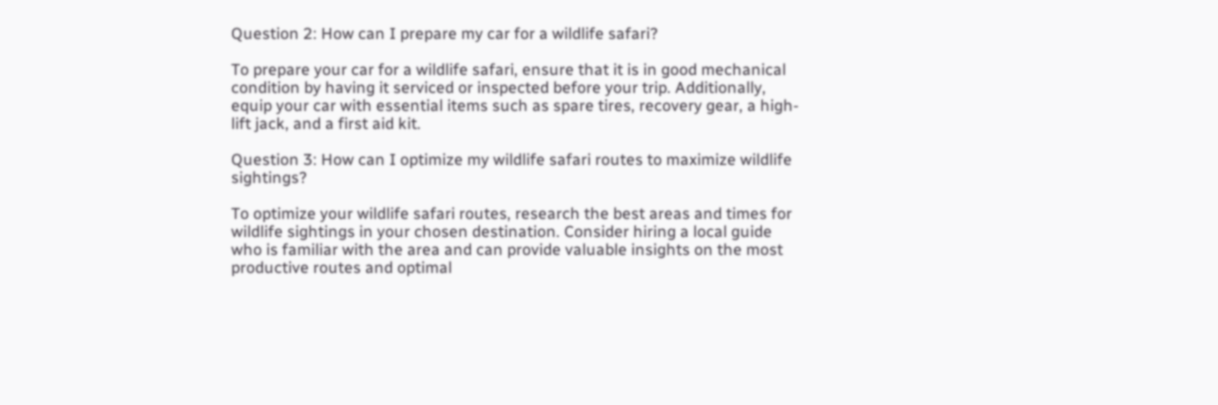Question 2: How can I prepare my car for a wildlife safari?

To prepare your car for a wildlife safari, ensure that it is in good mechanical condition by having it serviced or inspected before your trip. Additionally, equip your car with essential items such as spare tires, recovery gear, a high-lift jack, and a first aid kit.

Question 3: How can I optimize my wildlife safari routes to maximize wildlife sightings?

To optimize your wildlife safari routes, research the best areas and times for wildlife sightings in your chosen destination. Consider hiring a local guide who is familiar with the area and can provide valuable insights on the most productive routes and optimal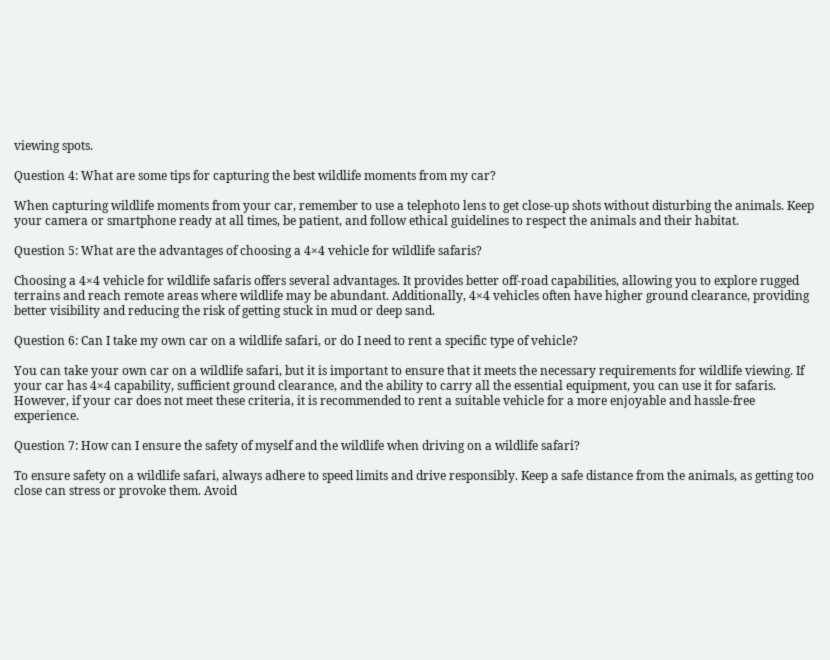viewing spots.

Question 4: What are some tips for capturing the best wildlife moments from my car?

When capturing wildlife moments from your car, remember to use a telephoto lens to get close-up shots without disturbing the animals. Keep your camera or smartphone ready at all times, be patient, and follow ethical guidelines to respect the animals and their habitat.

Question 5: What are the advantages of choosing a 4×4 vehicle for wildlife safaris?

Choosing a 4×4 vehicle for wildlife safaris offers several advantages. It provides better off-road capabilities, allowing you to explore rugged terrains and reach remote areas where wildlife may be abundant. Additionally, 4×4 vehicles often have higher ground clearance, providing better visibility and reducing the risk of getting stuck in mud or deep sand.

Question 6: Can I take my own car on a wildlife safari, or do I need to rent a specific type of vehicle?

You can take your own car on a wildlife safari, but it is important to ensure that it meets the necessary requirements for wildlife viewing. If your car has 4×4 capability, sufficient ground clearance, and the ability to carry all the essential equipment, you can use it for safaris. However, if your car does not meet these criteria, it is recommended to rent a suitable vehicle for a more enjoyable and hassle-free experience.

Question 7: How can I ensure the safety of myself and the wildlife when driving on a wildlife safari?

To ensure safety on a wildlife safari, always adhere to speed limits and drive responsibly. Keep a safe distance from the animals, as getting too close can stress or provoke them. Avoid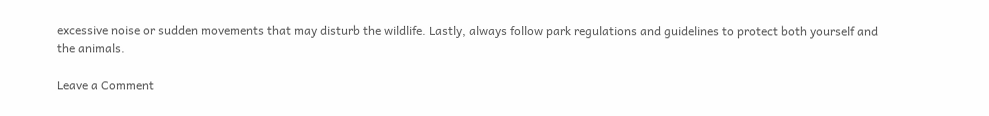excessive noise or sudden movements that may disturb the wildlife. Lastly, always follow park regulations and guidelines to protect both yourself and the animals.

Leave a Comment